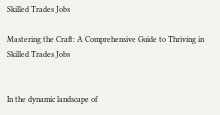Skilled Trades Jobs

Mastering the Craft: A Comprehensive Guide to Thriving in Skilled Trades Jobs


In the dynamic landscape of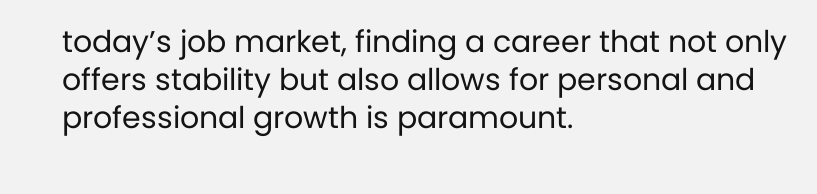today’s job market, finding a career that not only offers stability but also allows for personal and professional growth is paramount.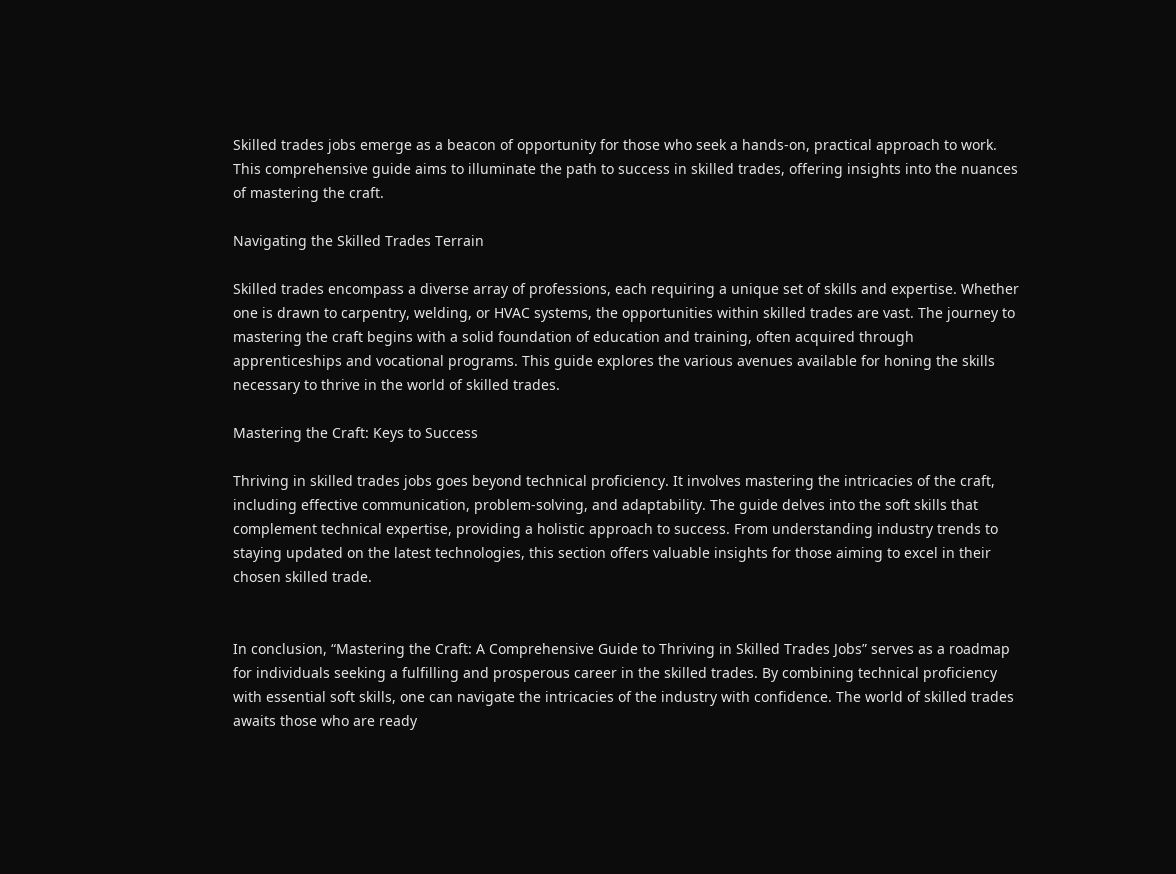Skilled trades jobs emerge as a beacon of opportunity for those who seek a hands-on, practical approach to work. This comprehensive guide aims to illuminate the path to success in skilled trades, offering insights into the nuances of mastering the craft.

Navigating the Skilled Trades Terrain

Skilled trades encompass a diverse array of professions, each requiring a unique set of skills and expertise. Whether one is drawn to carpentry, welding, or HVAC systems, the opportunities within skilled trades are vast. The journey to mastering the craft begins with a solid foundation of education and training, often acquired through apprenticeships and vocational programs. This guide explores the various avenues available for honing the skills necessary to thrive in the world of skilled trades.

Mastering the Craft: Keys to Success

Thriving in skilled trades jobs goes beyond technical proficiency. It involves mastering the intricacies of the craft, including effective communication, problem-solving, and adaptability. The guide delves into the soft skills that complement technical expertise, providing a holistic approach to success. From understanding industry trends to staying updated on the latest technologies, this section offers valuable insights for those aiming to excel in their chosen skilled trade.


In conclusion, “Mastering the Craft: A Comprehensive Guide to Thriving in Skilled Trades Jobs” serves as a roadmap for individuals seeking a fulfilling and prosperous career in the skilled trades. By combining technical proficiency with essential soft skills, one can navigate the intricacies of the industry with confidence. The world of skilled trades awaits those who are ready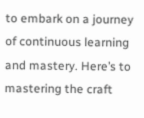to embark on a journey of continuous learning and mastery. Here’s to mastering the craft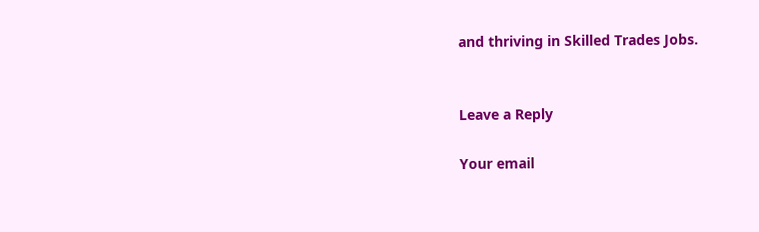and thriving in Skilled Trades Jobs.


Leave a Reply

Your email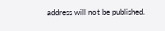address will not be published.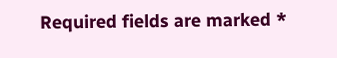Required fields are marked *